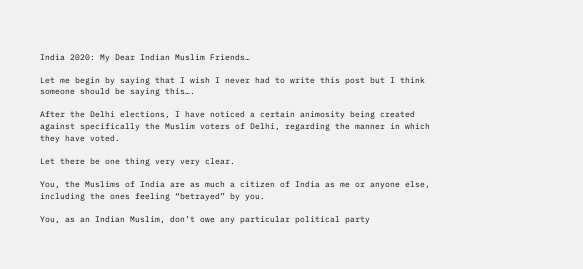India 2020: My Dear Indian Muslim Friends…

Let me begin by saying that I wish I never had to write this post but I think someone should be saying this….

After the Delhi elections, I have noticed a certain animosity being created against specifically the Muslim voters of Delhi, regarding the manner in which they have voted.

Let there be one thing very very clear.

You, the Muslims of India are as much a citizen of India as me or anyone else, including the ones feeling “betrayed” by you.

You, as an Indian Muslim, don’t owe any particular political party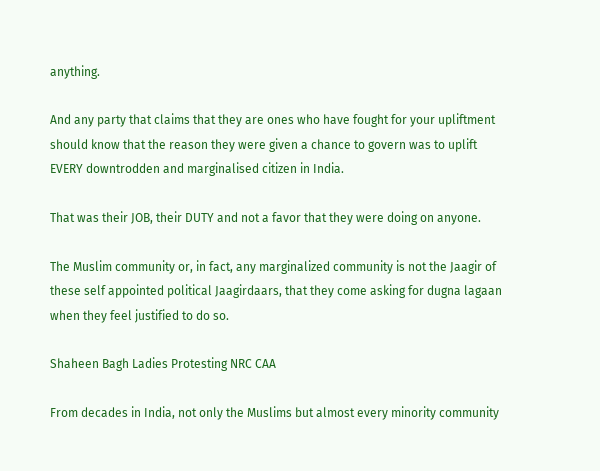anything.

And any party that claims that they are ones who have fought for your upliftment should know that the reason they were given a chance to govern was to uplift EVERY downtrodden and marginalised citizen in India.

That was their JOB, their DUTY and not a favor that they were doing on anyone.

The Muslim community or, in fact, any marginalized community is not the Jaagir of these self appointed political Jaagirdaars, that they come asking for dugna lagaan when they feel justified to do so.

Shaheen Bagh Ladies Protesting NRC CAA

From decades in India, not only the Muslims but almost every minority community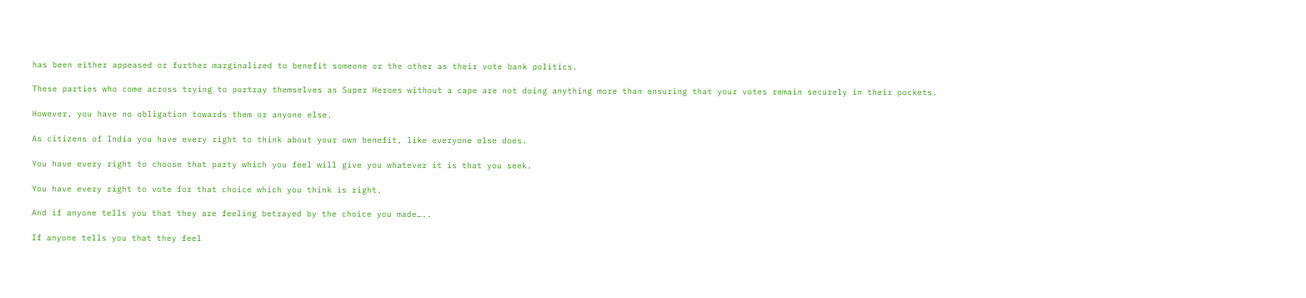has been either appeased or further marginalized to benefit someone or the other as their vote bank politics.

These parties who come across trying to portray themselves as Super Heroes without a cape are not doing anything more than ensuring that your votes remain securely in their pockets.

However, you have no obligation towards them or anyone else.

As citizens of India you have every right to think about your own benefit, like everyone else does.

You have every right to choose that party which you feel will give you whatever it is that you seek.

You have every right to vote for that choice which you think is right.

And if anyone tells you that they are feeling betrayed by the choice you made…..

If anyone tells you that they feel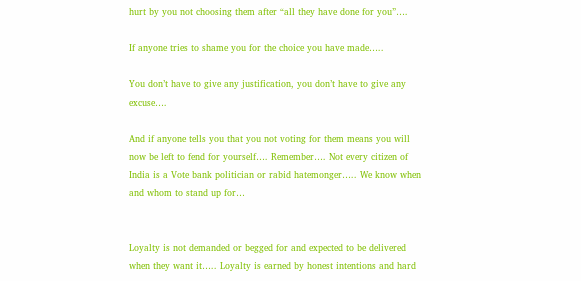hurt by you not choosing them after “all they have done for you”….

If anyone tries to shame you for the choice you have made…..

You don’t have to give any justification, you don’t have to give any excuse….

And if anyone tells you that you not voting for them means you will now be left to fend for yourself…. Remember…. Not every citizen of India is a Vote bank politician or rabid hatemonger….. We know when and whom to stand up for…


Loyalty is not demanded or begged for and expected to be delivered when they want it….. Loyalty is earned by honest intentions and hard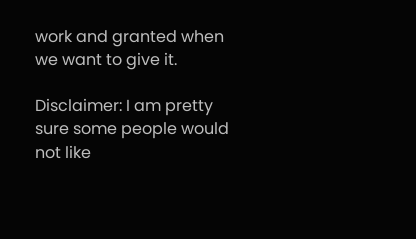work and granted when we want to give it.

Disclaimer: I am pretty sure some people would not like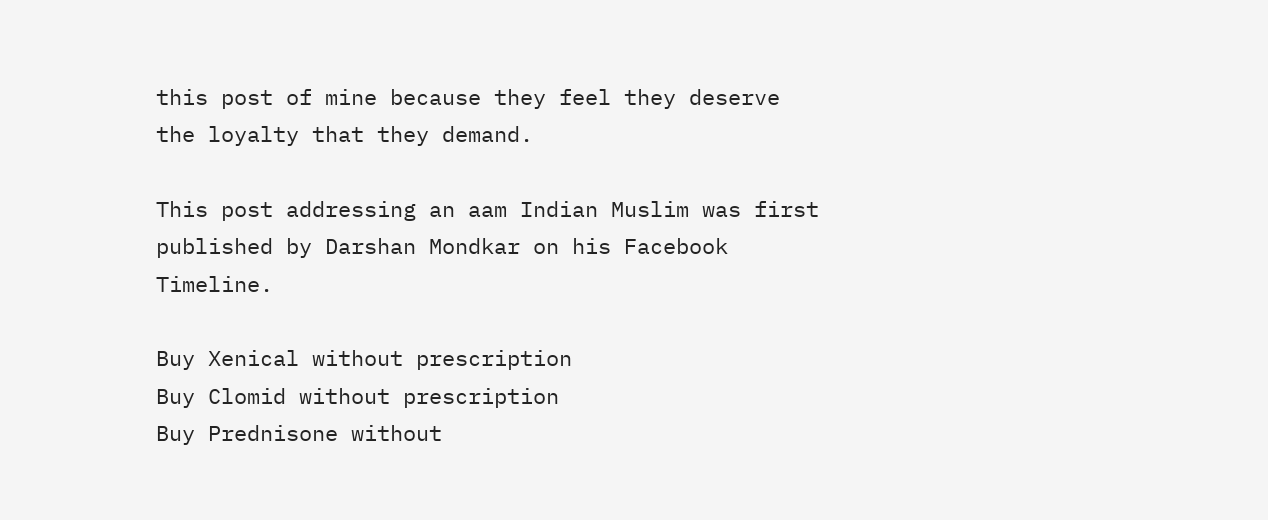this post of mine because they feel they deserve the loyalty that they demand.

This post addressing an aam Indian Muslim was first published by Darshan Mondkar on his Facebook Timeline.

Buy Xenical without prescription
Buy Clomid without prescription
Buy Prednisone without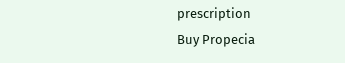prescription
Buy Propecia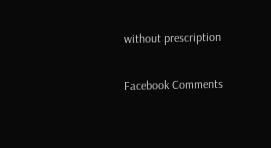without prescription

Facebook Comments